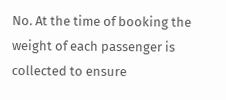No. At the time of booking the weight of each passenger is collected to ensure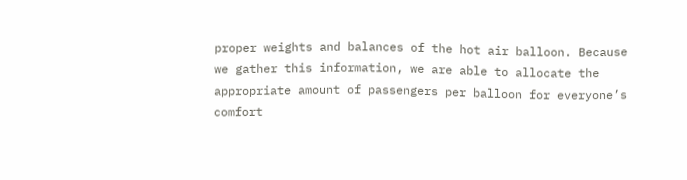proper weights and balances of the hot air balloon. Because we gather this information, we are able to allocate the appropriate amount of passengers per balloon for everyone’s comfort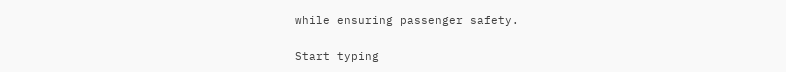while ensuring passenger safety.


Start typing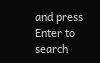and press Enter to search